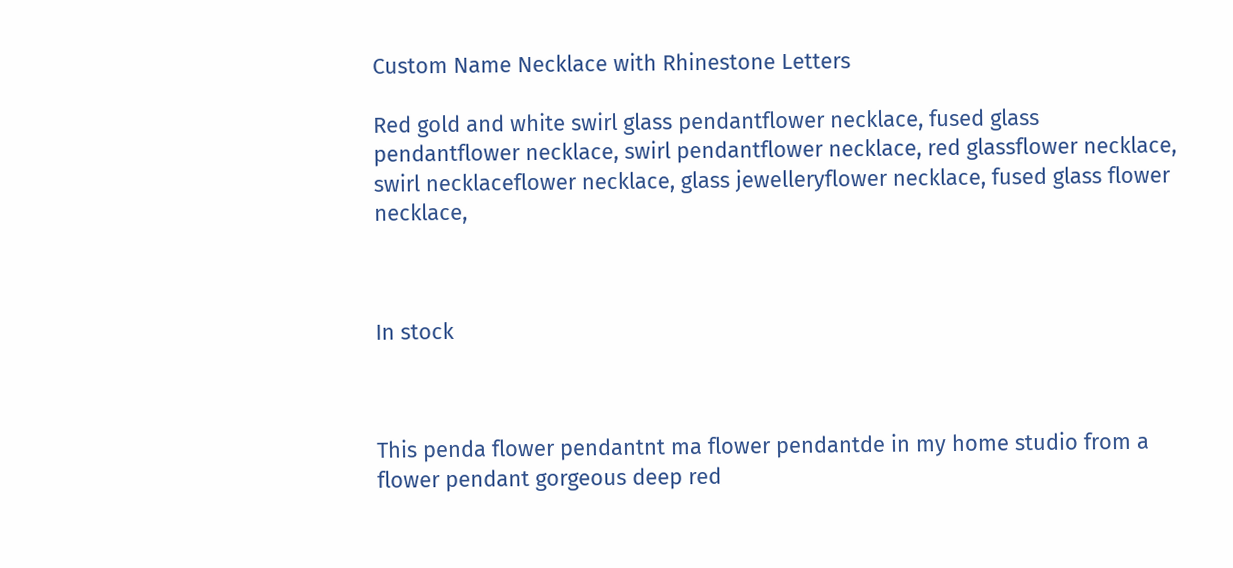Custom Name Necklace with Rhinestone Letters

Red gold and white swirl glass pendantflower necklace, fused glass pendantflower necklace, swirl pendantflower necklace, red glassflower necklace, swirl necklaceflower necklace, glass jewelleryflower necklace, fused glass flower necklace,



In stock



This penda flower pendantnt ma flower pendantde in my home studio from a flower pendant gorgeous deep red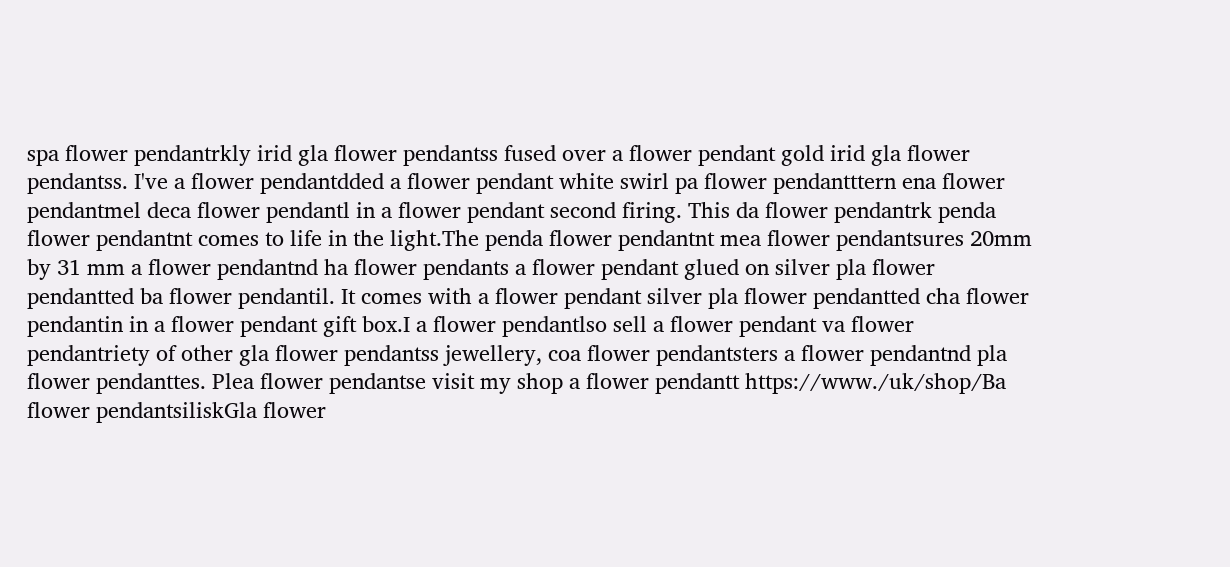spa flower pendantrkly irid gla flower pendantss fused over a flower pendant gold irid gla flower pendantss. I've a flower pendantdded a flower pendant white swirl pa flower pendantttern ena flower pendantmel deca flower pendantl in a flower pendant second firing. This da flower pendantrk penda flower pendantnt comes to life in the light.The penda flower pendantnt mea flower pendantsures 20mm by 31 mm a flower pendantnd ha flower pendants a flower pendant glued on silver pla flower pendantted ba flower pendantil. It comes with a flower pendant silver pla flower pendantted cha flower pendantin in a flower pendant gift box.I a flower pendantlso sell a flower pendant va flower pendantriety of other gla flower pendantss jewellery, coa flower pendantsters a flower pendantnd pla flower pendanttes. Plea flower pendantse visit my shop a flower pendantt https://www./uk/shop/Ba flower pendantsiliskGla flower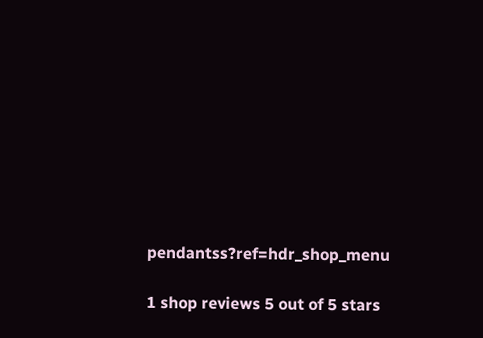pendantss?ref=hdr_shop_menu

1 shop reviews 5 out of 5 stars